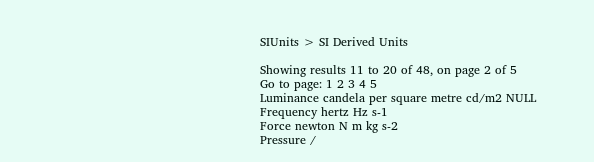SIUnits > SI Derived Units

Showing results 11 to 20 of 48, on page 2 of 5
Go to page: 1 2 3 4 5
Luminance candela per square metre cd/m2 NULL
Frequency hertz Hz s-1
Force newton N m kg s-2
Pressure /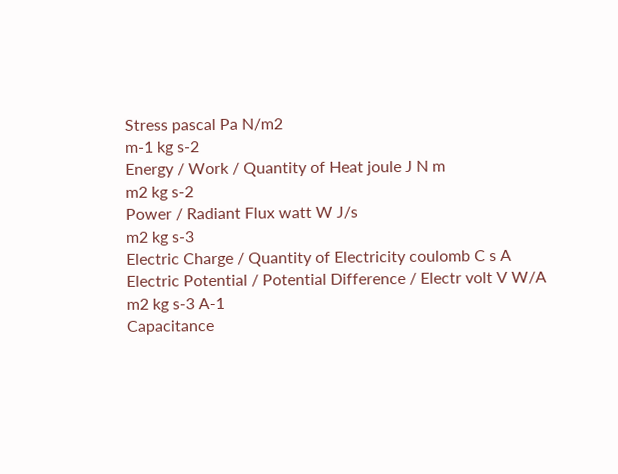Stress pascal Pa N/m2
m-1 kg s-2
Energy / Work / Quantity of Heat joule J N m
m2 kg s-2
Power / Radiant Flux watt W J/s
m2 kg s-3
Electric Charge / Quantity of Electricity coulomb C s A
Electric Potential / Potential Difference / Electr volt V W/A
m2 kg s-3 A-1
Capacitance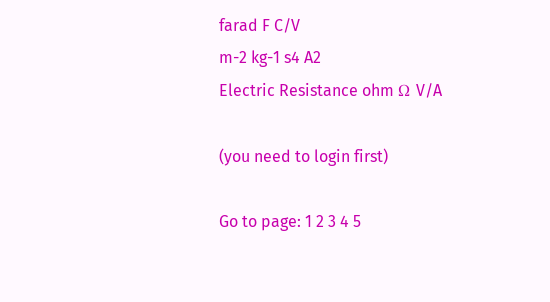farad F C/V
m-2 kg-1 s4 A2
Electric Resistance ohm Ω V/A

(you need to login first)

Go to page: 1 2 3 4 5